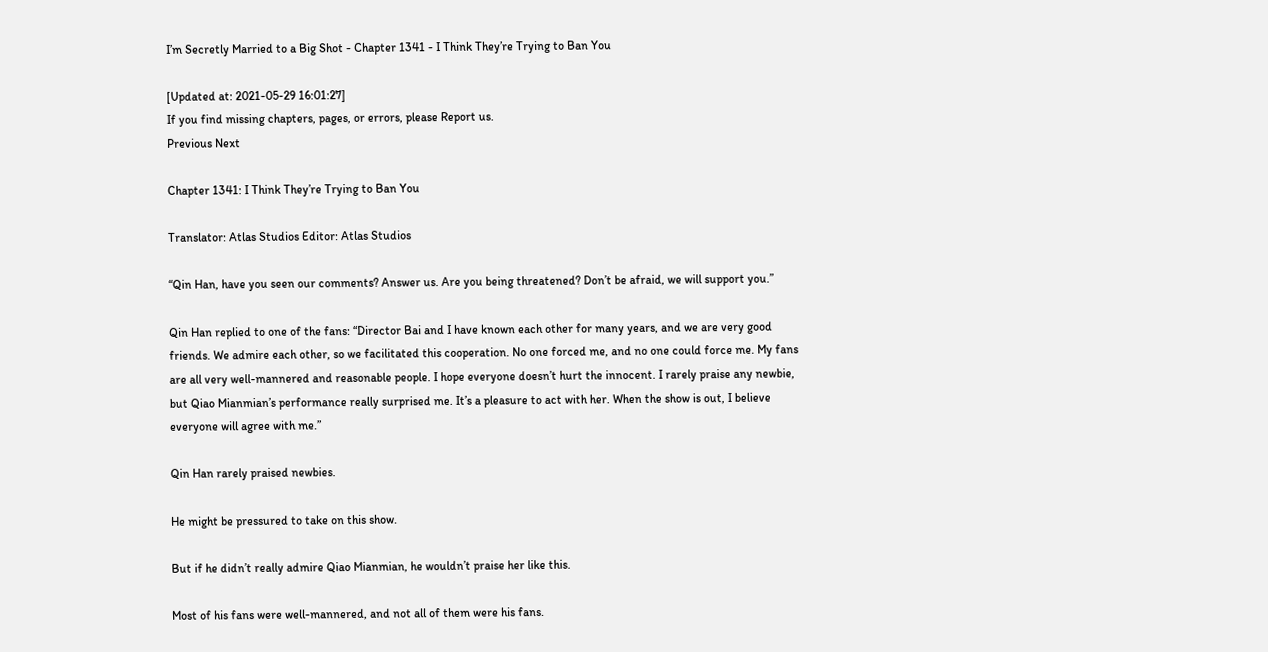I’m Secretly Married to a Big Shot - Chapter 1341 - I Think They’re Trying to Ban You

[Updated at: 2021-05-29 16:01:27]
If you find missing chapters, pages, or errors, please Report us.
Previous Next

Chapter 1341: I Think They’re Trying to Ban You

Translator: Atlas Studios Editor: Atlas Studios

“Qin Han, have you seen our comments? Answer us. Are you being threatened? Don’t be afraid, we will support you.”

Qin Han replied to one of the fans: “Director Bai and I have known each other for many years, and we are very good friends. We admire each other, so we facilitated this cooperation. No one forced me, and no one could force me. My fans are all very well-mannered and reasonable people. I hope everyone doesn’t hurt the innocent. I rarely praise any newbie, but Qiao Mianmian’s performance really surprised me. It’s a pleasure to act with her. When the show is out, I believe everyone will agree with me.”

Qin Han rarely praised newbies.

He might be pressured to take on this show.

But if he didn’t really admire Qiao Mianmian, he wouldn’t praise her like this.

Most of his fans were well-mannered, and not all of them were his fans.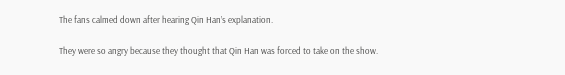The fans calmed down after hearing Qin Han’s explanation.

They were so angry because they thought that Qin Han was forced to take on the show.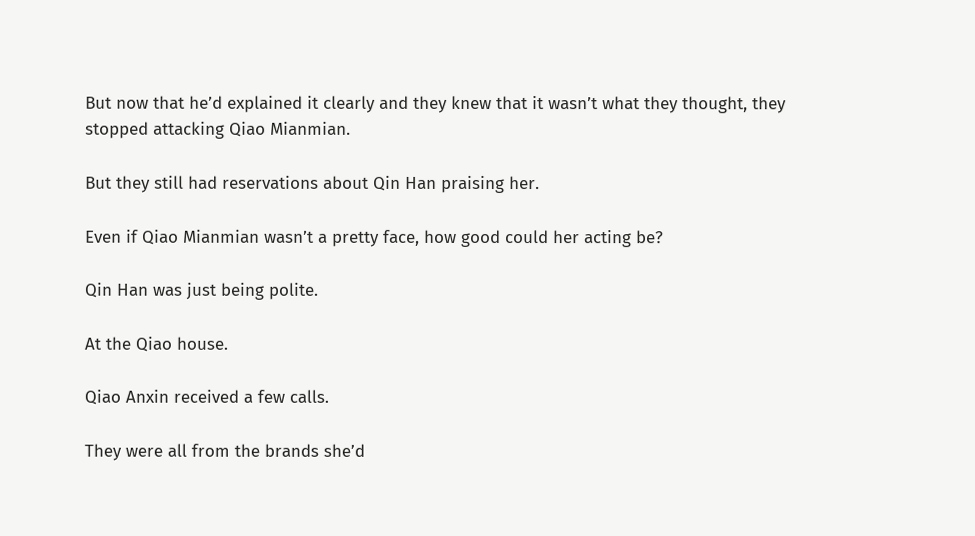But now that he’d explained it clearly and they knew that it wasn’t what they thought, they stopped attacking Qiao Mianmian.

But they still had reservations about Qin Han praising her.

Even if Qiao Mianmian wasn’t a pretty face, how good could her acting be?

Qin Han was just being polite.

At the Qiao house.

Qiao Anxin received a few calls.

They were all from the brands she’d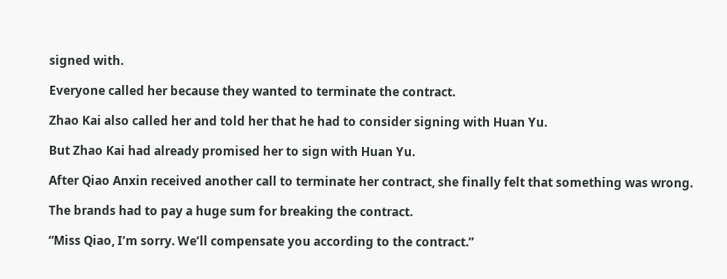signed with.

Everyone called her because they wanted to terminate the contract.

Zhao Kai also called her and told her that he had to consider signing with Huan Yu.

But Zhao Kai had already promised her to sign with Huan Yu.

After Qiao Anxin received another call to terminate her contract, she finally felt that something was wrong.

The brands had to pay a huge sum for breaking the contract.

“Miss Qiao, I’m sorry. We’ll compensate you according to the contract.”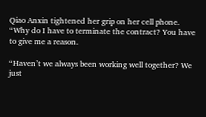Qiao Anxin tightened her grip on her cell phone. “Why do I have to terminate the contract? You have to give me a reason.

“Haven’t we always been working well together? We just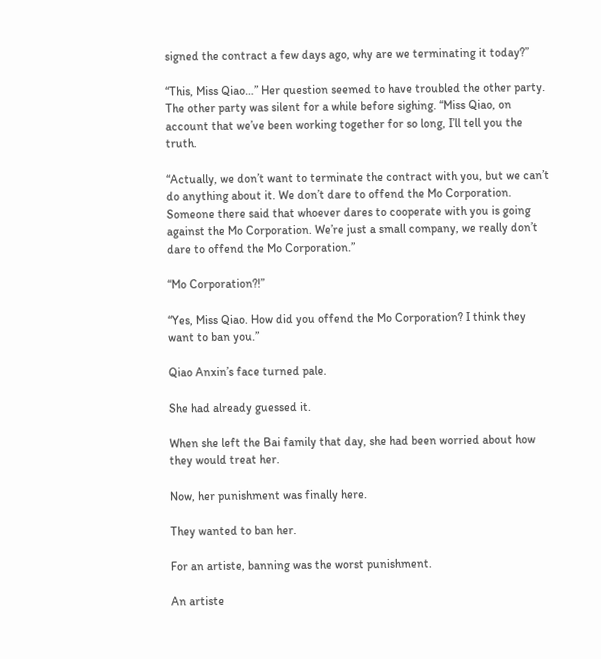signed the contract a few days ago, why are we terminating it today?”

“This, Miss Qiao…” Her question seemed to have troubled the other party. The other party was silent for a while before sighing. “Miss Qiao, on account that we’ve been working together for so long, I’ll tell you the truth.

“Actually, we don’t want to terminate the contract with you, but we can’t do anything about it. We don’t dare to offend the Mo Corporation. Someone there said that whoever dares to cooperate with you is going against the Mo Corporation. We’re just a small company, we really don’t dare to offend the Mo Corporation.”

“Mo Corporation?!”

“Yes, Miss Qiao. How did you offend the Mo Corporation? I think they want to ban you.”

Qiao Anxin’s face turned pale.

She had already guessed it.

When she left the Bai family that day, she had been worried about how they would treat her.

Now, her punishment was finally here.

They wanted to ban her.

For an artiste, banning was the worst punishment.

An artiste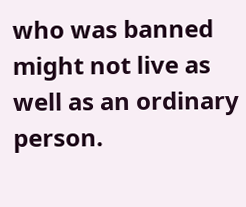who was banned might not live as well as an ordinary person.